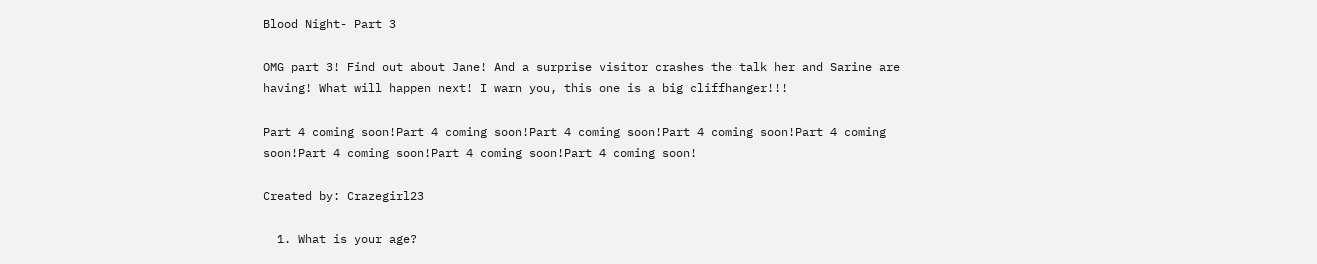Blood Night- Part 3

OMG part 3! Find out about Jane! And a surprise visitor crashes the talk her and Sarine are having! What will happen next! I warn you, this one is a big cliffhanger!!!

Part 4 coming soon!Part 4 coming soon!Part 4 coming soon!Part 4 coming soon!Part 4 coming soon!Part 4 coming soon!Part 4 coming soon!Part 4 coming soon!

Created by: Crazegirl23

  1. What is your age?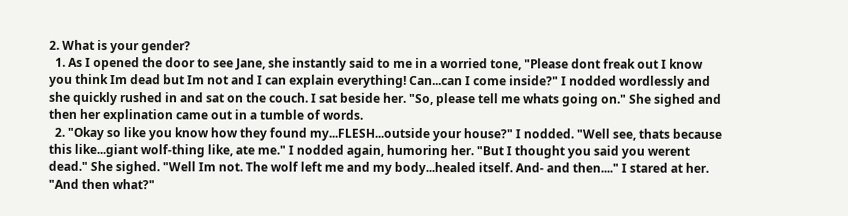2. What is your gender?
  1. As I opened the door to see Jane, she instantly said to me in a worried tone, "Please dont freak out I know you think Im dead but Im not and I can explain everything! Can...can I come inside?" I nodded wordlessly and she quickly rushed in and sat on the couch. I sat beside her. "So, please tell me whats going on." She sighed and then her explination came out in a tumble of words.
  2. "Okay so like you know how they found my...FLESH...outside your house?" I nodded. "Well see, thats because this like...giant wolf-thing like, ate me." I nodded again, humoring her. "But I thought you said you werent dead." She sighed. "Well Im not. The wolf left me and my body...healed itself. And- and then...." I stared at her. "And then what?"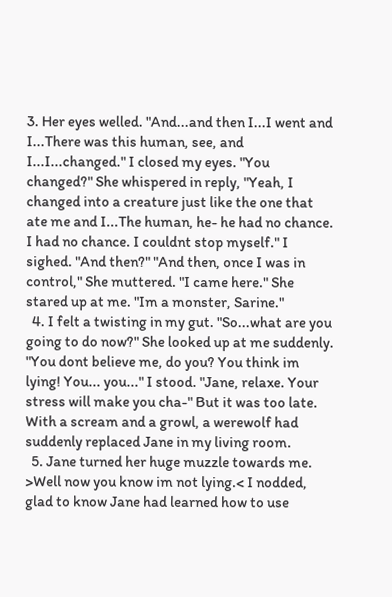3. Her eyes welled. "And...and then I...I went and I...There was this human, see, and I...I...changed." I closed my eyes. "You changed?" She whispered in reply, "Yeah, I changed into a creature just like the one that ate me and I...The human, he- he had no chance. I had no chance. I couldnt stop myself." I sighed. "And then?" "And then, once I was in control," She muttered. "I came here." She stared up at me. "Im a monster, Sarine."
  4. I felt a twisting in my gut. "So...what are you going to do now?" She looked up at me suddenly. "You dont believe me, do you? You think im lying! You... you..." I stood. "Jane, relaxe. Your stress will make you cha-" But it was too late. With a scream and a growl, a werewolf had suddenly replaced Jane in my living room.
  5. Jane turned her huge muzzle towards me. >Well now you know im not lying.< I nodded, glad to know Jane had learned how to use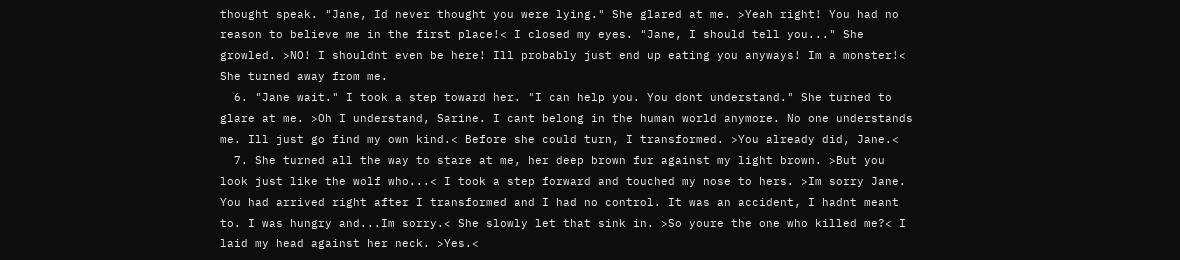thought speak. "Jane, Id never thought you were lying." She glared at me. >Yeah right! You had no reason to believe me in the first place!< I closed my eyes. "Jane, I should tell you..." She growled. >NO! I shouldnt even be here! Ill probably just end up eating you anyways! Im a monster!< She turned away from me.
  6. "Jane wait." I took a step toward her. "I can help you. You dont understand." She turned to glare at me. >Oh I understand, Sarine. I cant belong in the human world anymore. No one understands me. Ill just go find my own kind.< Before she could turn, I transformed. >You already did, Jane.<
  7. She turned all the way to stare at me, her deep brown fur against my light brown. >But you look just like the wolf who...< I took a step forward and touched my nose to hers. >Im sorry Jane. You had arrived right after I transformed and I had no control. It was an accident, I hadnt meant to. I was hungry and...Im sorry.< She slowly let that sink in. >So youre the one who killed me?< I laid my head against her neck. >Yes.<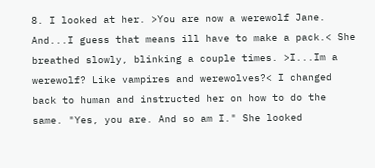8. I looked at her. >You are now a werewolf Jane. And...I guess that means ill have to make a pack.< She breathed slowly, blinking a couple times. >I...Im a werewolf? Like vampires and werewolves?< I changed back to human and instructed her on how to do the same. "Yes, you are. And so am I." She looked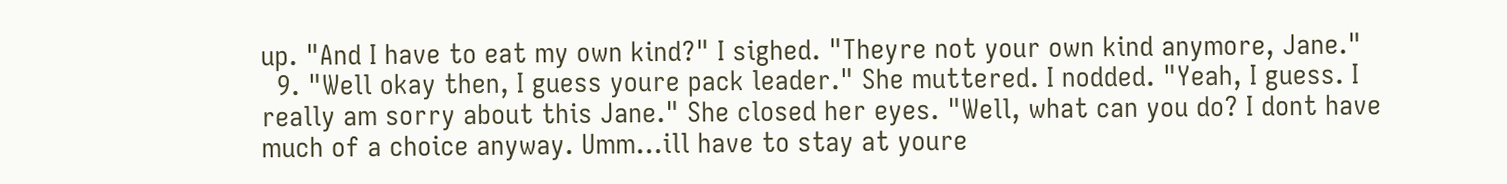up. "And I have to eat my own kind?" I sighed. "Theyre not your own kind anymore, Jane."
  9. "Well okay then, I guess youre pack leader." She muttered. I nodded. "Yeah, I guess. I really am sorry about this Jane." She closed her eyes. "Well, what can you do? I dont have much of a choice anyway. Umm...ill have to stay at youre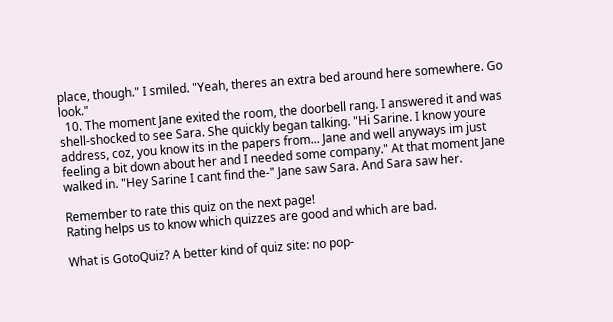place, though." I smiled. "Yeah, theres an extra bed around here somewhere. Go look."
  10. The moment Jane exited the room, the doorbell rang. I answered it and was shell-shocked to see Sara. She quickly began talking. "Hi Sarine. I know youre address, coz, you know its in the papers from... Jane and well anyways im just feeling a bit down about her and I needed some company." At that moment Jane walked in. "Hey Sarine I cant find the-" Jane saw Sara. And Sara saw her.

Remember to rate this quiz on the next page!
Rating helps us to know which quizzes are good and which are bad.

What is GotoQuiz? A better kind of quiz site: no pop-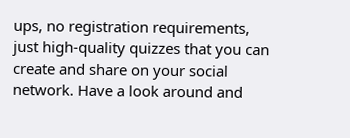ups, no registration requirements, just high-quality quizzes that you can create and share on your social network. Have a look around and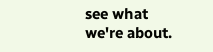see what we're about.